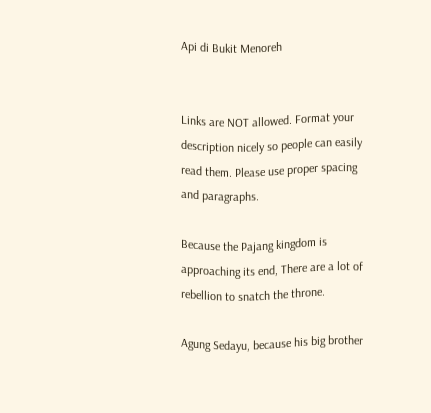Api di Bukit Menoreh


Links are NOT allowed. Format your description nicely so people can easily read them. Please use proper spacing and paragraphs.

Because the Pajang kingdom is approaching its end, There are a lot of rebellion to snatch the throne.

Agung Sedayu, because his big brother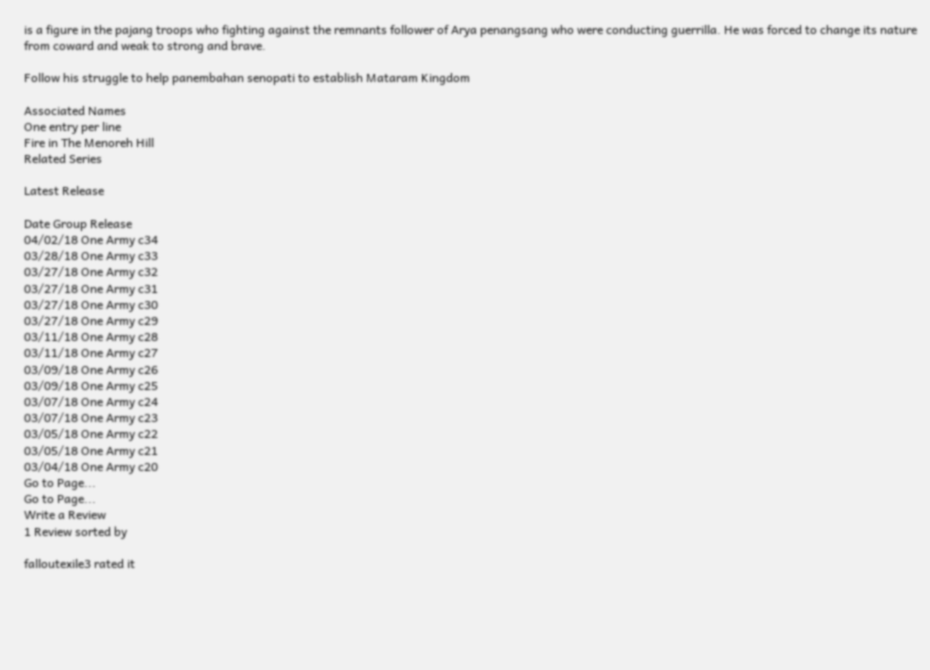is a figure in the pajang troops who fighting against the remnants follower of Arya penangsang who were conducting guerrilla. He was forced to change its nature from coward and weak to strong and brave.

Follow his struggle to help panembahan senopati to establish Mataram Kingdom

Associated Names
One entry per line
Fire in The Menoreh Hill
Related Series

Latest Release

Date Group Release
04/02/18 One Army c34
03/28/18 One Army c33
03/27/18 One Army c32
03/27/18 One Army c31
03/27/18 One Army c30
03/27/18 One Army c29
03/11/18 One Army c28
03/11/18 One Army c27
03/09/18 One Army c26
03/09/18 One Army c25
03/07/18 One Army c24
03/07/18 One Army c23
03/05/18 One Army c22
03/05/18 One Army c21
03/04/18 One Army c20
Go to Page...
Go to Page...
Write a Review
1 Review sorted by

falloutexile3 rated it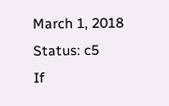March 1, 2018
Status: c5
If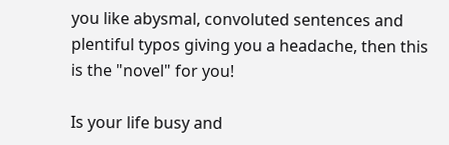you like abysmal, convoluted sentences and plentiful typos giving you a headache, then this is the "novel" for you!

Is your life busy and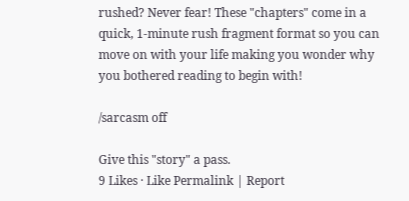rushed? Never fear! These "chapters" come in a quick, 1-minute rush fragment format so you can move on with your life making you wonder why you bothered reading to begin with!

/sarcasm off

Give this "story" a pass.
9 Likes · Like Permalink | Report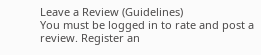Leave a Review (Guidelines)
You must be logged in to rate and post a review. Register an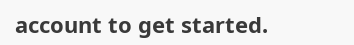account to get started.